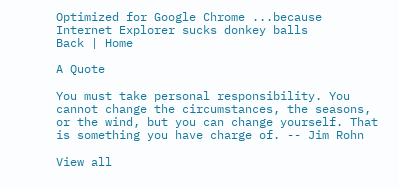Optimized for Google Chrome ...because Internet Explorer sucks donkey balls
Back | Home

A Quote

You must take personal responsibility. You cannot change the circumstances, the seasons, or the wind, but you can change yourself. That is something you have charge of. -- Jim Rohn

View all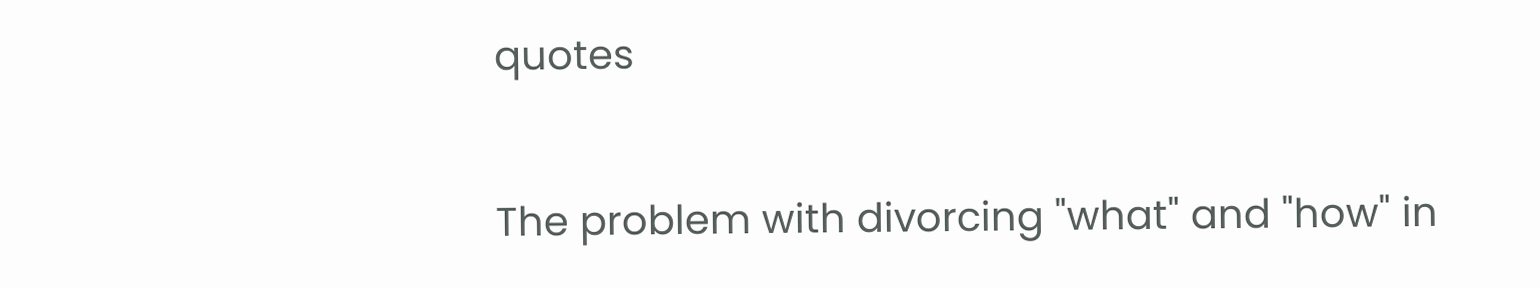quotes

The problem with divorcing "what" and "how" in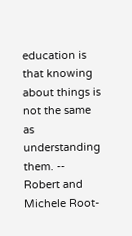education is that knowing about things is not the same as understanding them. -- Robert and Michele Root-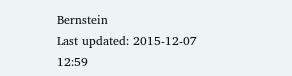Bernstein
Last updated: 2015-12-07 12:59